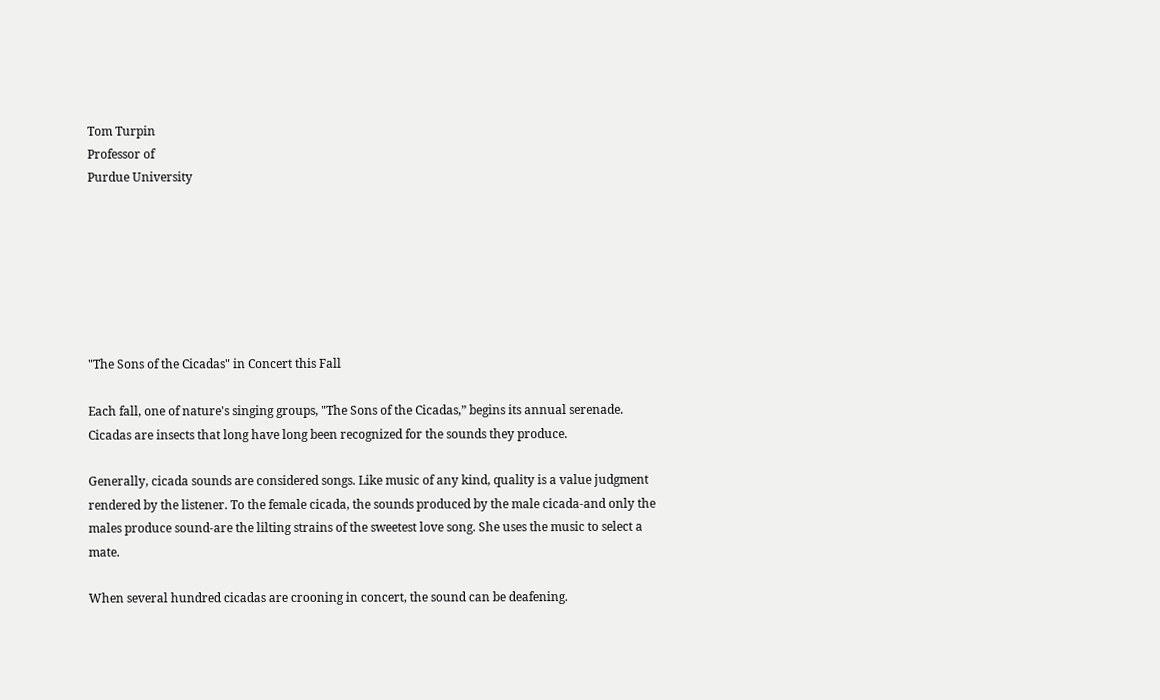Tom Turpin
Professor of
Purdue University







"The Sons of the Cicadas" in Concert this Fall

Each fall, one of nature's singing groups, "The Sons of the Cicadas,” begins its annual serenade. Cicadas are insects that long have long been recognized for the sounds they produce.

Generally, cicada sounds are considered songs. Like music of any kind, quality is a value judgment rendered by the listener. To the female cicada, the sounds produced by the male cicada-and only the males produce sound-are the lilting strains of the sweetest love song. She uses the music to select a mate.

When several hundred cicadas are crooning in concert, the sound can be deafening.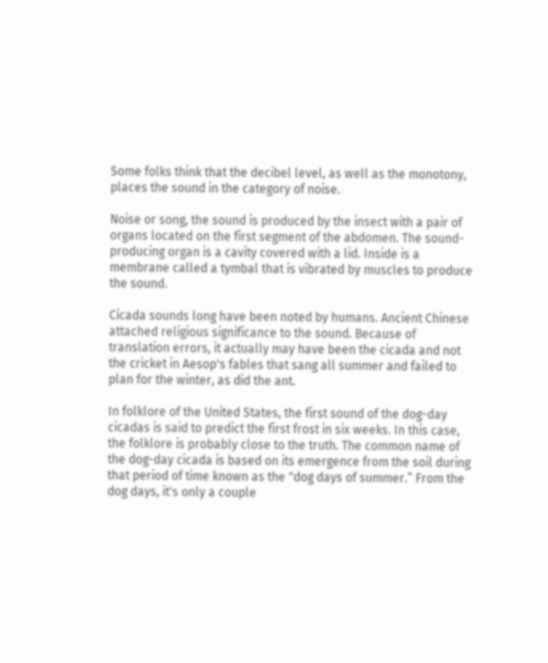Some folks think that the decibel level, as well as the monotony, places the sound in the category of noise.

Noise or song, the sound is produced by the insect with a pair of organs located on the first segment of the abdomen. The sound-producing organ is a cavity covered with a lid. Inside is a membrane called a tymbal that is vibrated by muscles to produce the sound.

Cicada sounds long have been noted by humans. Ancient Chinese attached religious significance to the sound. Because of translation errors, it actually may have been the cicada and not the cricket in Aesop's fables that sang all summer and failed to plan for the winter, as did the ant.

In folklore of the United States, the first sound of the dog-day cicadas is said to predict the first frost in six weeks. In this case, the folklore is probably close to the truth. The common name of the dog-day cicada is based on its emergence from the soil during that period of time known as the "dog days of summer.” From the dog days, it's only a couple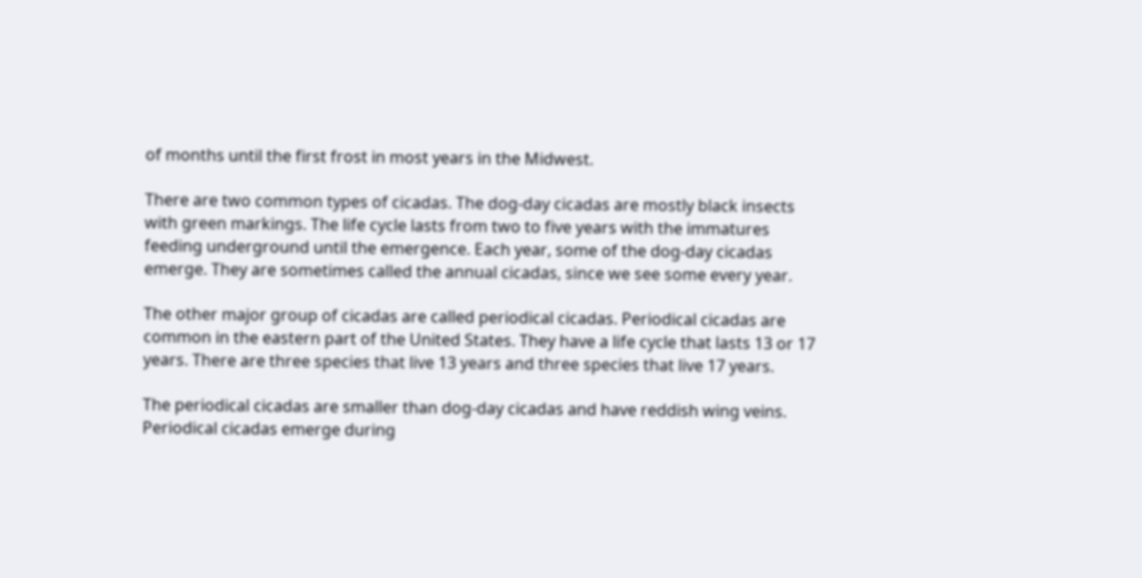of months until the first frost in most years in the Midwest.

There are two common types of cicadas. The dog-day cicadas are mostly black insects with green markings. The life cycle lasts from two to five years with the immatures feeding underground until the emergence. Each year, some of the dog-day cicadas emerge. They are sometimes called the annual cicadas, since we see some every year.

The other major group of cicadas are called periodical cicadas. Periodical cicadas are common in the eastern part of the United States. They have a life cycle that lasts 13 or 17 years. There are three species that live 13 years and three species that live 17 years.

The periodical cicadas are smaller than dog-day cicadas and have reddish wing veins. Periodical cicadas emerge during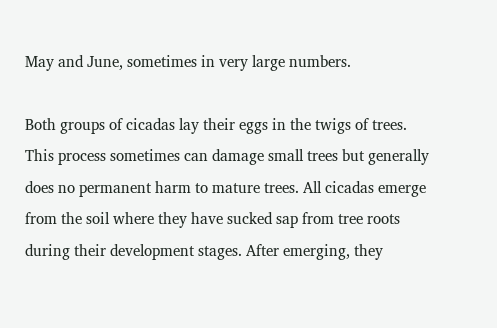May and June, sometimes in very large numbers.

Both groups of cicadas lay their eggs in the twigs of trees. This process sometimes can damage small trees but generally does no permanent harm to mature trees. All cicadas emerge from the soil where they have sucked sap from tree roots during their development stages. After emerging, they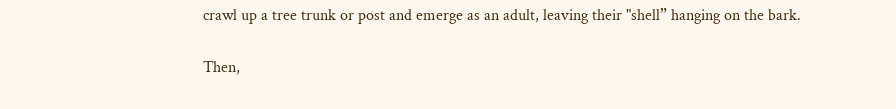crawl up a tree trunk or post and emerge as an adult, leaving their "shell” hanging on the bark.

Then,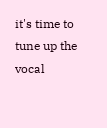it's time to tune up the vocal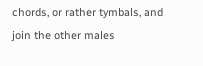chords, or rather tymbals, and join the other males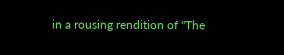in a rousing rendition of "The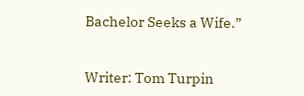Bachelor Seeks a Wife.”


Writer: Tom Turpin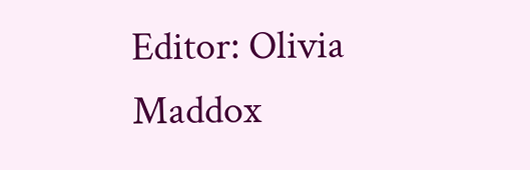Editor: Olivia Maddox